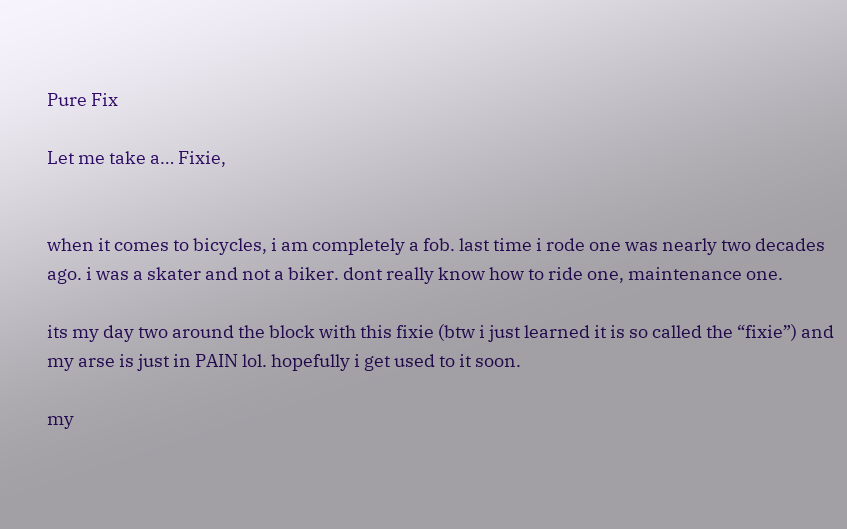Pure Fix

Let me take a… Fixie,


when it comes to bicycles, i am completely a fob. last time i rode one was nearly two decades ago. i was a skater and not a biker. dont really know how to ride one, maintenance one.

its my day two around the block with this fixie (btw i just learned it is so called the “fixie”) and my arse is just in PAIN lol. hopefully i get used to it soon.

my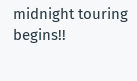midnight touring begins!!